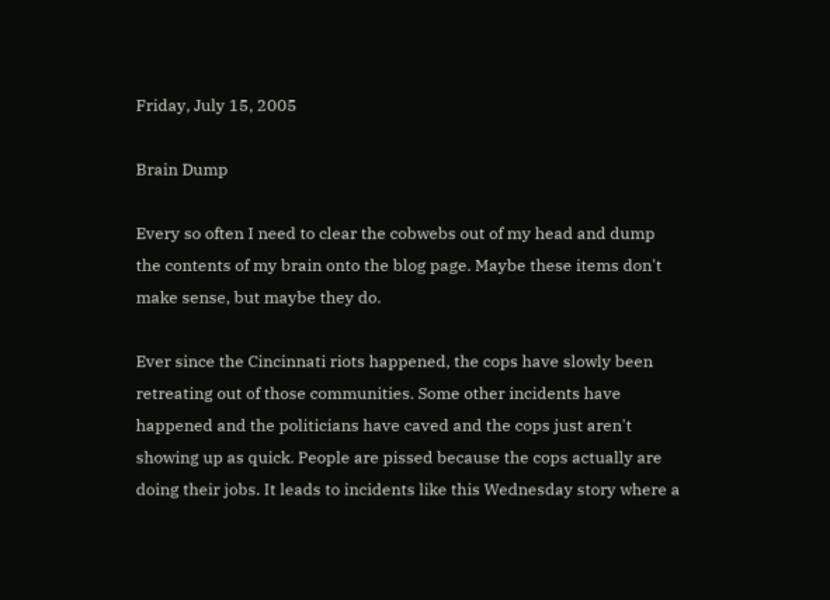Friday, July 15, 2005

Brain Dump

Every so often I need to clear the cobwebs out of my head and dump the contents of my brain onto the blog page. Maybe these items don't make sense, but maybe they do.

Ever since the Cincinnati riots happened, the cops have slowly been retreating out of those communities. Some other incidents have happened and the politicians have caved and the cops just aren't showing up as quick. People are pissed because the cops actually are doing their jobs. It leads to incidents like this Wednesday story where a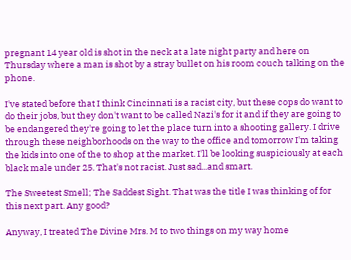pregnant 14 year old is shot in the neck at a late night party and here on Thursday where a man is shot by a stray bullet on his room couch talking on the phone.

I've stated before that I think Cincinnati is a racist city, but these cops do want to do their jobs, but they don't want to be called Nazi's for it and if they are going to be endangered they're going to let the place turn into a shooting gallery. I drive through these neighborhoods on the way to the office and tomorrow I'm taking the kids into one of the to shop at the market. I'll be looking suspiciously at each black male under 25. That's not racist. Just sad...and smart.

The Sweetest Smell; The Saddest Sight. That was the title I was thinking of for this next part. Any good?

Anyway, I treated The Divine Mrs. M to two things on my way home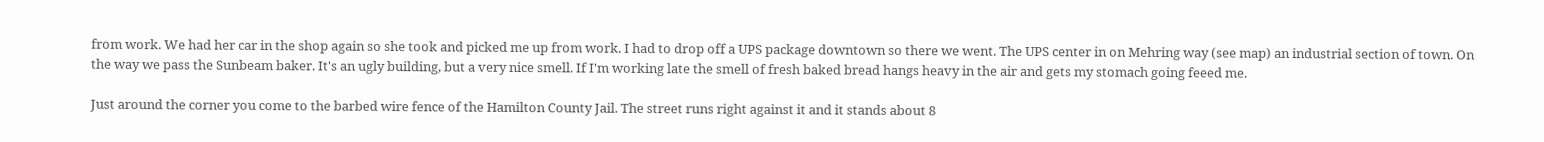from work. We had her car in the shop again so she took and picked me up from work. I had to drop off a UPS package downtown so there we went. The UPS center in on Mehring way (see map) an industrial section of town. On the way we pass the Sunbeam baker. It's an ugly building, but a very nice smell. If I'm working late the smell of fresh baked bread hangs heavy in the air and gets my stomach going feeed me.

Just around the corner you come to the barbed wire fence of the Hamilton County Jail. The street runs right against it and it stands about 8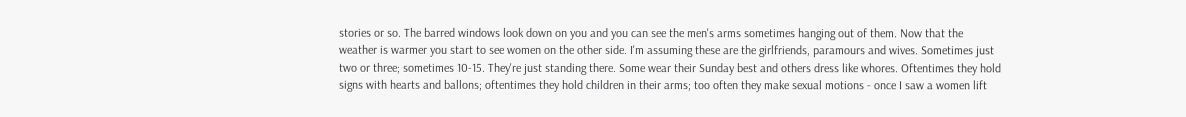stories or so. The barred windows look down on you and you can see the men's arms sometimes hanging out of them. Now that the weather is warmer you start to see women on the other side. I'm assuming these are the girlfriends, paramours and wives. Sometimes just two or three; sometimes 10-15. They're just standing there. Some wear their Sunday best and others dress like whores. Oftentimes they hold signs with hearts and ballons; oftentimes they hold children in their arms; too often they make sexual motions - once I saw a women lift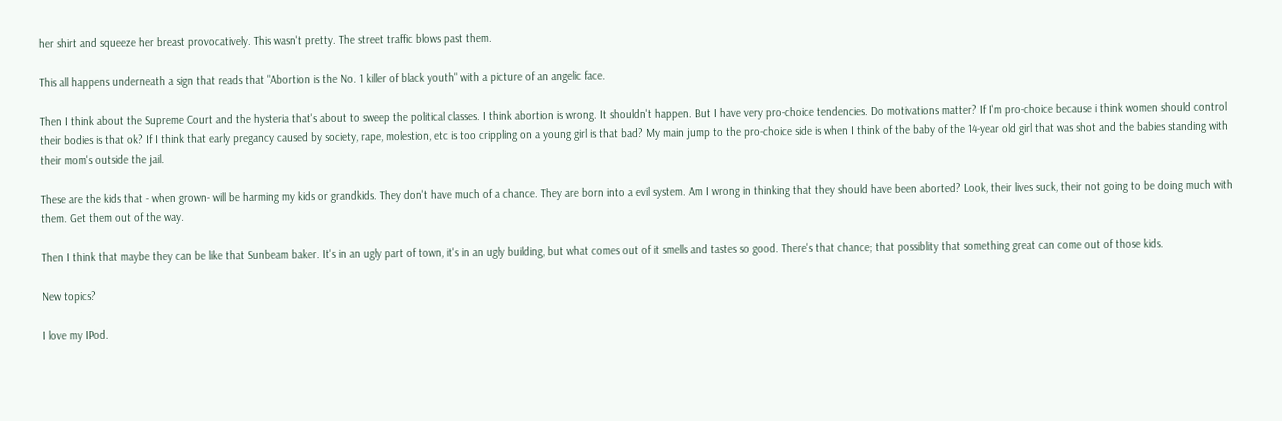her shirt and squeeze her breast provocatively. This wasn't pretty. The street traffic blows past them.

This all happens underneath a sign that reads that "Abortion is the No. 1 killer of black youth" with a picture of an angelic face.

Then I think about the Supreme Court and the hysteria that's about to sweep the political classes. I think abortion is wrong. It shouldn't happen. But I have very pro-choice tendencies. Do motivations matter? If I'm pro-choice because i think women should control their bodies is that ok? If I think that early pregancy caused by society, rape, molestion, etc is too crippling on a young girl is that bad? My main jump to the pro-choice side is when I think of the baby of the 14-year old girl that was shot and the babies standing with their mom's outside the jail.

These are the kids that - when grown- will be harming my kids or grandkids. They don't have much of a chance. They are born into a evil system. Am I wrong in thinking that they should have been aborted? Look, their lives suck, their not going to be doing much with them. Get them out of the way.

Then I think that maybe they can be like that Sunbeam baker. It's in an ugly part of town, it's in an ugly building, but what comes out of it smells and tastes so good. There's that chance; that possiblity that something great can come out of those kids.

New topics?

I love my IPod.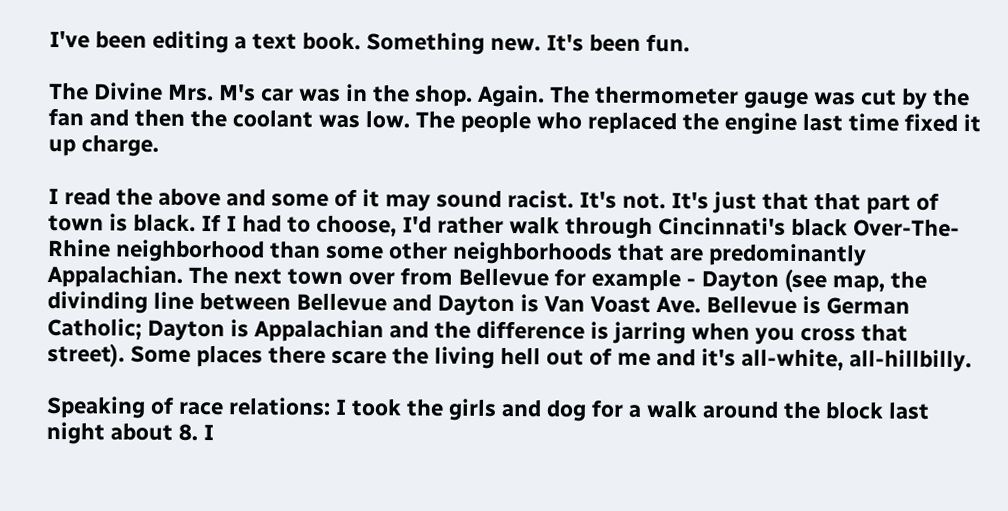I've been editing a text book. Something new. It's been fun.

The Divine Mrs. M's car was in the shop. Again. The thermometer gauge was cut by the fan and then the coolant was low. The people who replaced the engine last time fixed it up charge.

I read the above and some of it may sound racist. It's not. It's just that that part of town is black. If I had to choose, I'd rather walk through Cincinnati's black Over-The-Rhine neighborhood than some other neighborhoods that are predominantly Appalachian. The next town over from Bellevue for example - Dayton (see map, the divinding line between Bellevue and Dayton is Van Voast Ave. Bellevue is German Catholic; Dayton is Appalachian and the difference is jarring when you cross that street). Some places there scare the living hell out of me and it's all-white, all-hillbilly.

Speaking of race relations: I took the girls and dog for a walk around the block last night about 8. I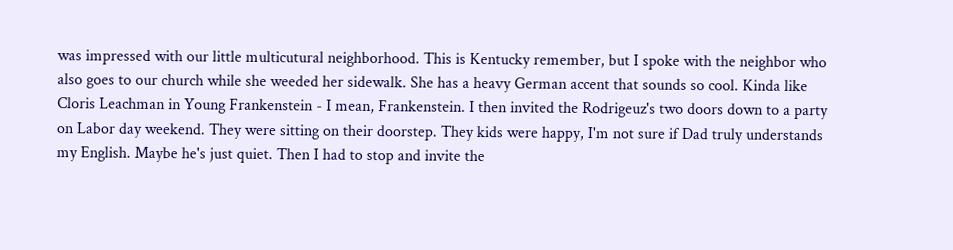was impressed with our little multicutural neighborhood. This is Kentucky remember, but I spoke with the neighbor who also goes to our church while she weeded her sidewalk. She has a heavy German accent that sounds so cool. Kinda like Cloris Leachman in Young Frankenstein - I mean, Frankenstein. I then invited the Rodrigeuz's two doors down to a party on Labor day weekend. They were sitting on their doorstep. They kids were happy, I'm not sure if Dad truly understands my English. Maybe he's just quiet. Then I had to stop and invite the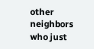other neighbors who just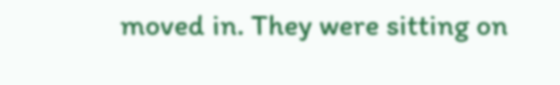moved in. They were sitting on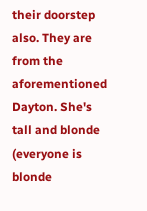their doorstep also. They are from the aforementioned Dayton. She's tall and blonde (everyone is blonde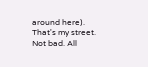around here). That's my street. Not bad. All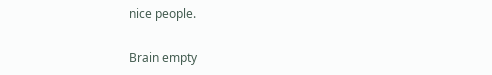nice people.

Brain empty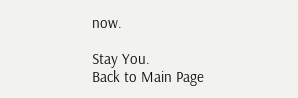now.

Stay You.
Back to Main Page